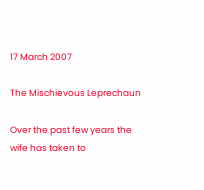17 March 2007

The Mischievous Leprechaun

Over the past few years the wife has taken to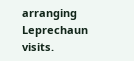arranging Leprechaun visits.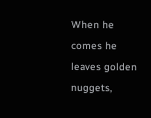When he comes he leaves golden nuggets,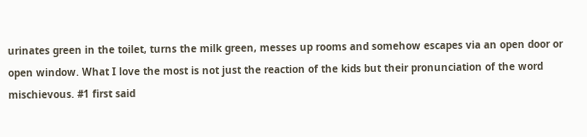urinates green in the toilet, turns the milk green, messes up rooms and somehow escapes via an open door or open window. What I love the most is not just the reaction of the kids but their pronunciation of the word mischievous. #1 first said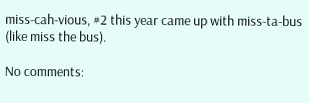miss-cah-vious, #2 this year came up with miss-ta-bus (like miss the bus).

No comments: